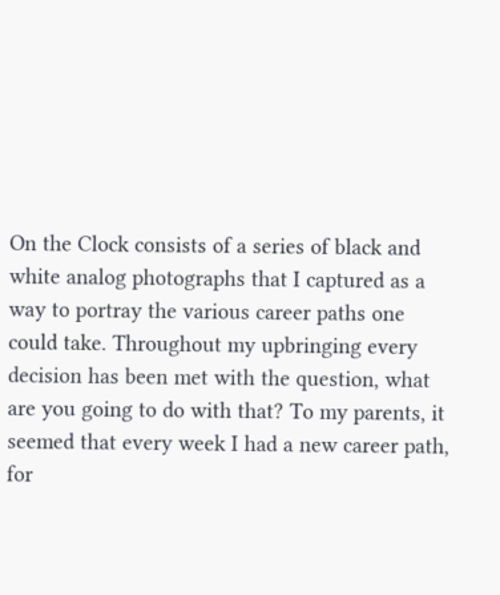On the Clock consists of a series of black and white analog photographs that I captured as a way to portray the various career paths one could take. Throughout my upbringing every decision has been met with the question, what are you going to do with that? To my parents, it seemed that every week I had a new career path, for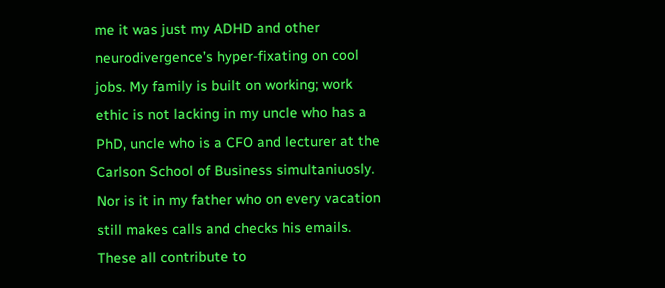me it was just my ADHD and other neurodivergence’s hyper-fixating on cool jobs. My family is built on working; work ethic is not lacking in my uncle who has a PhD, uncle who is a CFO and lecturer at the Carlson School of Business simultaniuosly. Nor is it in my father who on every vacation still makes calls and checks his emails. These all contribute to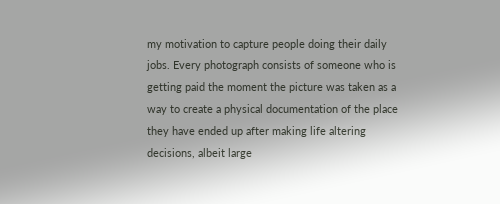my motivation to capture people doing their daily jobs. Every photograph consists of someone who is getting paid the moment the picture was taken as a way to create a physical documentation of the place they have ended up after making life altering decisions, albeit large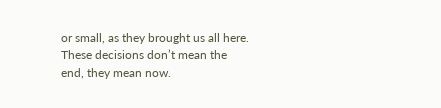or small, as they brought us all here. These decisions don’t mean the end, they mean now.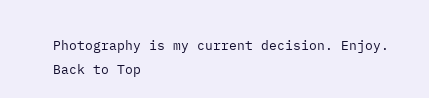Photography is my current decision. Enjoy.
Back to Top